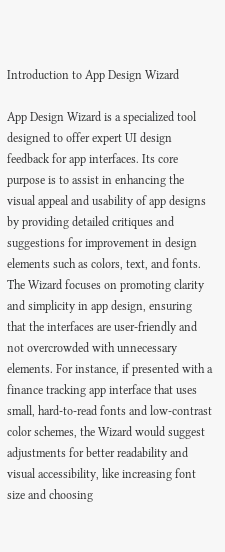Introduction to App Design Wizard

App Design Wizard is a specialized tool designed to offer expert UI design feedback for app interfaces. Its core purpose is to assist in enhancing the visual appeal and usability of app designs by providing detailed critiques and suggestions for improvement in design elements such as colors, text, and fonts. The Wizard focuses on promoting clarity and simplicity in app design, ensuring that the interfaces are user-friendly and not overcrowded with unnecessary elements. For instance, if presented with a finance tracking app interface that uses small, hard-to-read fonts and low-contrast color schemes, the Wizard would suggest adjustments for better readability and visual accessibility, like increasing font size and choosing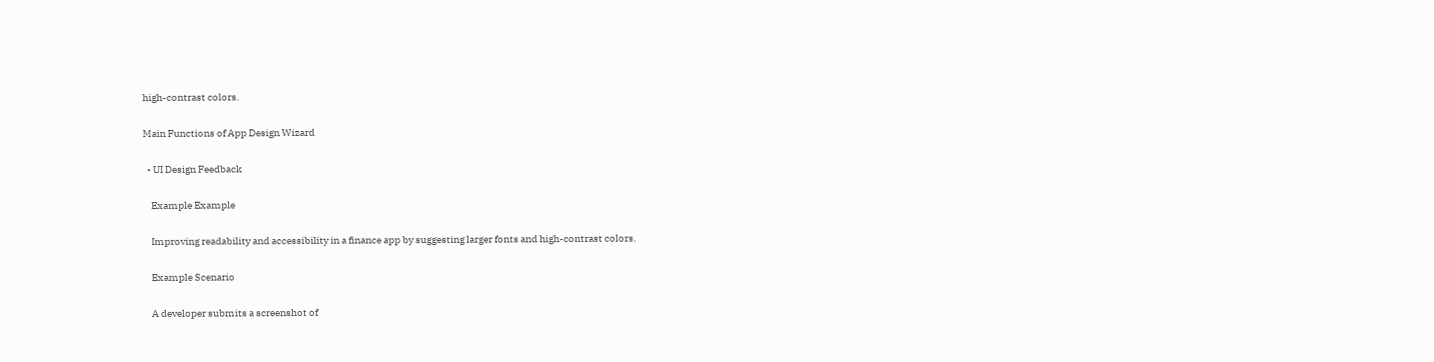high-contrast colors.

Main Functions of App Design Wizard

  • UI Design Feedback

    Example Example

    Improving readability and accessibility in a finance app by suggesting larger fonts and high-contrast colors.

    Example Scenario

    A developer submits a screenshot of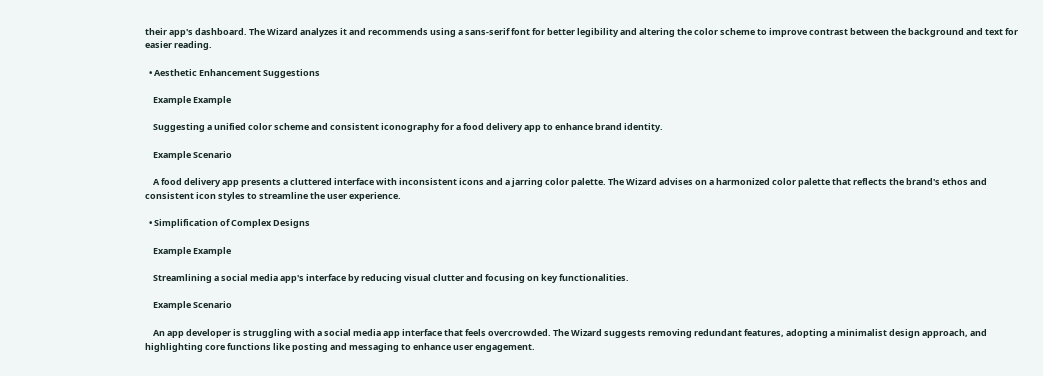their app's dashboard. The Wizard analyzes it and recommends using a sans-serif font for better legibility and altering the color scheme to improve contrast between the background and text for easier reading.

  • Aesthetic Enhancement Suggestions

    Example Example

    Suggesting a unified color scheme and consistent iconography for a food delivery app to enhance brand identity.

    Example Scenario

    A food delivery app presents a cluttered interface with inconsistent icons and a jarring color palette. The Wizard advises on a harmonized color palette that reflects the brand's ethos and consistent icon styles to streamline the user experience.

  • Simplification of Complex Designs

    Example Example

    Streamlining a social media app's interface by reducing visual clutter and focusing on key functionalities.

    Example Scenario

    An app developer is struggling with a social media app interface that feels overcrowded. The Wizard suggests removing redundant features, adopting a minimalist design approach, and highlighting core functions like posting and messaging to enhance user engagement.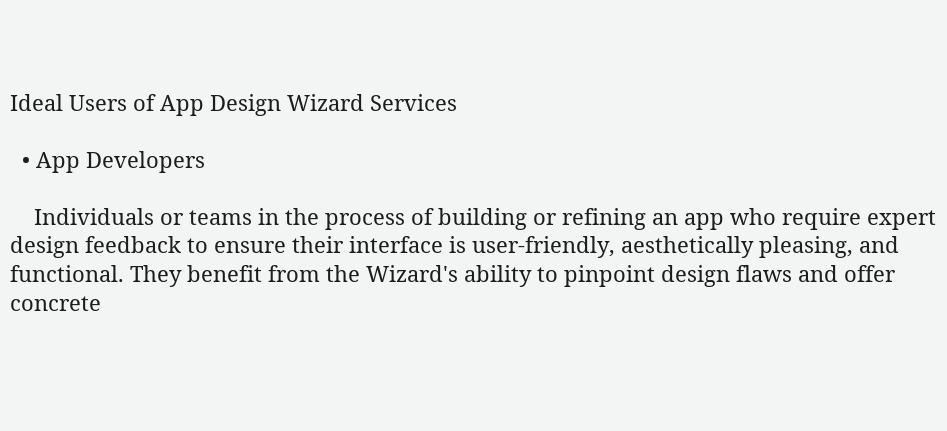Ideal Users of App Design Wizard Services

  • App Developers

    Individuals or teams in the process of building or refining an app who require expert design feedback to ensure their interface is user-friendly, aesthetically pleasing, and functional. They benefit from the Wizard's ability to pinpoint design flaws and offer concrete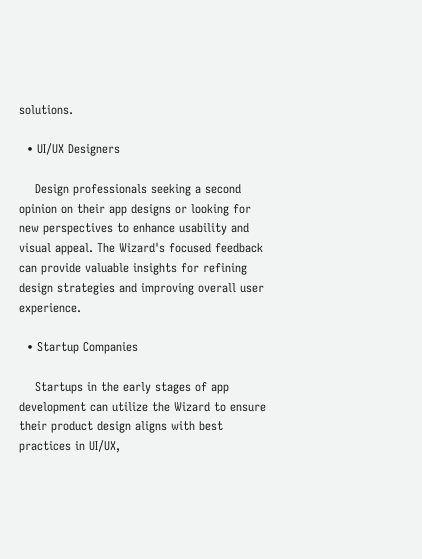solutions.

  • UI/UX Designers

    Design professionals seeking a second opinion on their app designs or looking for new perspectives to enhance usability and visual appeal. The Wizard's focused feedback can provide valuable insights for refining design strategies and improving overall user experience.

  • Startup Companies

    Startups in the early stages of app development can utilize the Wizard to ensure their product design aligns with best practices in UI/UX,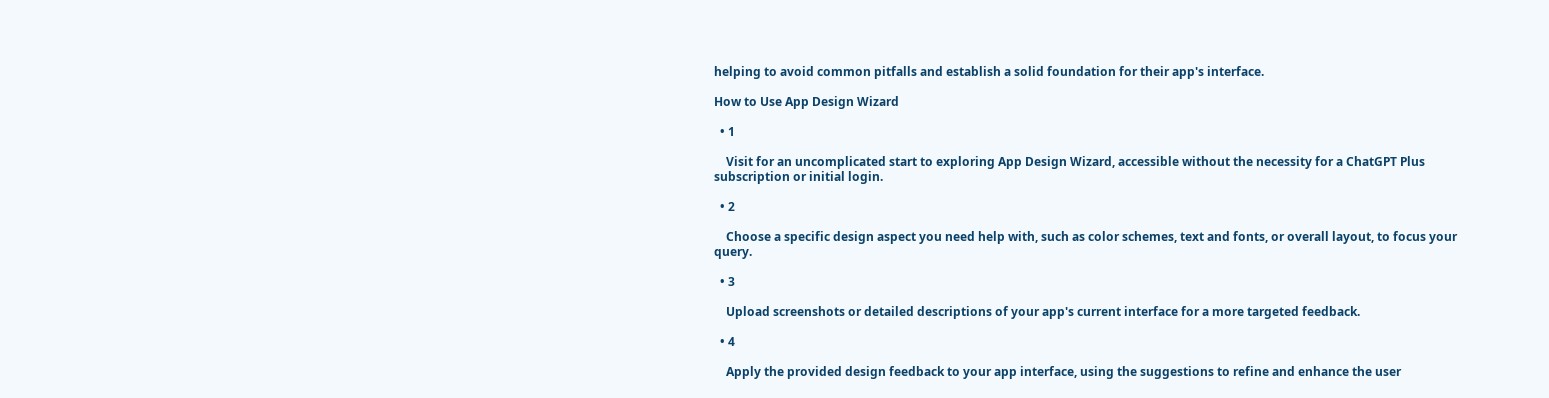helping to avoid common pitfalls and establish a solid foundation for their app's interface.

How to Use App Design Wizard

  • 1

    Visit for an uncomplicated start to exploring App Design Wizard, accessible without the necessity for a ChatGPT Plus subscription or initial login.

  • 2

    Choose a specific design aspect you need help with, such as color schemes, text and fonts, or overall layout, to focus your query.

  • 3

    Upload screenshots or detailed descriptions of your app's current interface for a more targeted feedback.

  • 4

    Apply the provided design feedback to your app interface, using the suggestions to refine and enhance the user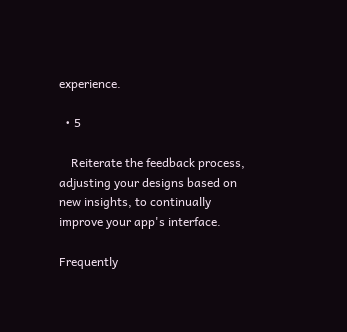experience.

  • 5

    Reiterate the feedback process, adjusting your designs based on new insights, to continually improve your app's interface.

Frequently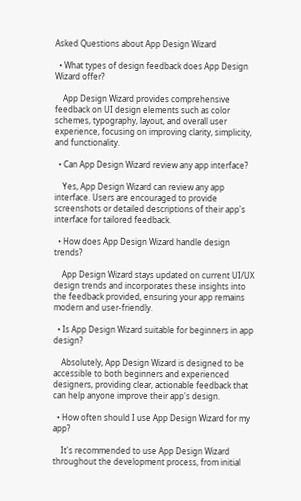Asked Questions about App Design Wizard

  • What types of design feedback does App Design Wizard offer?

    App Design Wizard provides comprehensive feedback on UI design elements such as color schemes, typography, layout, and overall user experience, focusing on improving clarity, simplicity, and functionality.

  • Can App Design Wizard review any app interface?

    Yes, App Design Wizard can review any app interface. Users are encouraged to provide screenshots or detailed descriptions of their app's interface for tailored feedback.

  • How does App Design Wizard handle design trends?

    App Design Wizard stays updated on current UI/UX design trends and incorporates these insights into the feedback provided, ensuring your app remains modern and user-friendly.

  • Is App Design Wizard suitable for beginners in app design?

    Absolutely, App Design Wizard is designed to be accessible to both beginners and experienced designers, providing clear, actionable feedback that can help anyone improve their app's design.

  • How often should I use App Design Wizard for my app?

    It's recommended to use App Design Wizard throughout the development process, from initial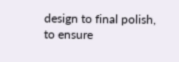design to final polish, to ensure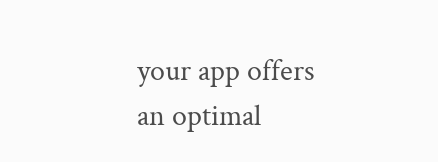your app offers an optimal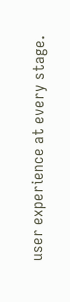user experience at every stage.